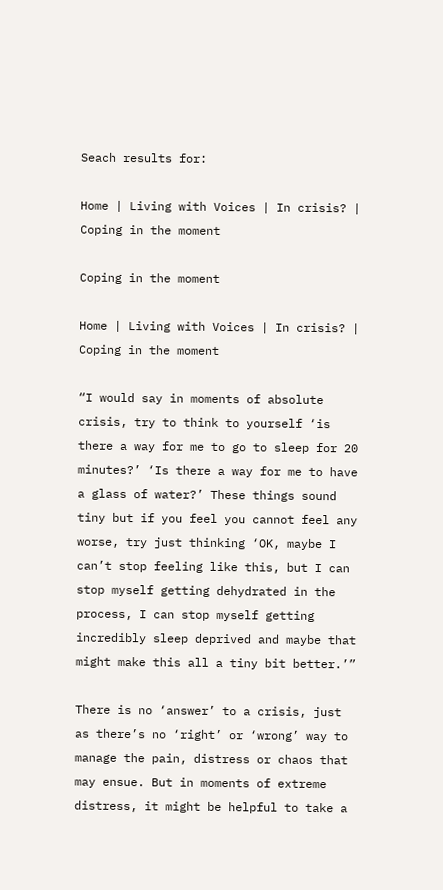Seach results for:

Home | Living with Voices | In crisis? | Coping in the moment

Coping in the moment

Home | Living with Voices | In crisis? | Coping in the moment

“I would say in moments of absolute crisis, try to think to yourself ‘is there a way for me to go to sleep for 20 minutes?’ ‘Is there a way for me to have a glass of water?’ These things sound tiny but if you feel you cannot feel any worse, try just thinking ‘OK, maybe I can’t stop feeling like this, but I can stop myself getting dehydrated in the process, I can stop myself getting incredibly sleep deprived and maybe that might make this all a tiny bit better.’”

There is no ‘answer’ to a crisis, just as there’s no ‘right’ or ‘wrong’ way to manage the pain, distress or chaos that may ensue. But in moments of extreme distress, it might be helpful to take a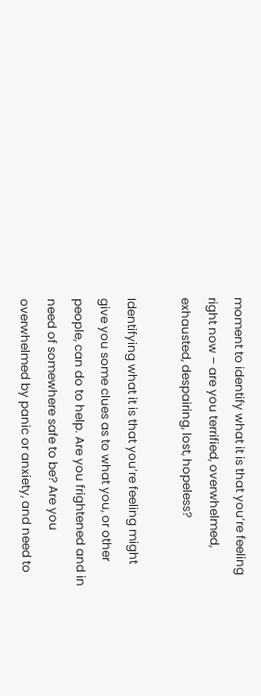moment to identify what it is that you’re feeling right now – are you terrified, overwhelmed, exhausted, despairing, lost, hopeless?

Identifying what it is that you’re feeling might give you some clues as to what you, or other people, can do to help. Are you frightened and in need of somewhere safe to be? Are you overwhelmed by panic or anxiety, and need to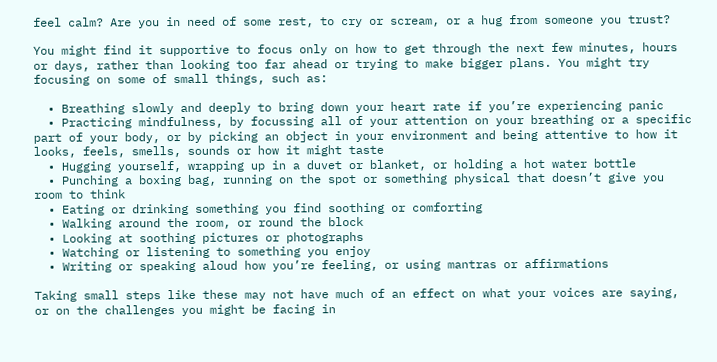feel calm? Are you in need of some rest, to cry or scream, or a hug from someone you trust?

You might find it supportive to focus only on how to get through the next few minutes, hours or days, rather than looking too far ahead or trying to make bigger plans. You might try focusing on some of small things, such as:

  • Breathing slowly and deeply to bring down your heart rate if you’re experiencing panic
  • Practicing mindfulness, by focussing all of your attention on your breathing or a specific part of your body, or by picking an object in your environment and being attentive to how it looks, feels, smells, sounds or how it might taste
  • Hugging yourself, wrapping up in a duvet or blanket, or holding a hot water bottle
  • Punching a boxing bag, running on the spot or something physical that doesn’t give you room to think
  • Eating or drinking something you find soothing or comforting
  • Walking around the room, or round the block
  • Looking at soothing pictures or photographs
  • Watching or listening to something you enjoy
  • Writing or speaking aloud how you’re feeling, or using mantras or affirmations

Taking small steps like these may not have much of an effect on what your voices are saying, or on the challenges you might be facing in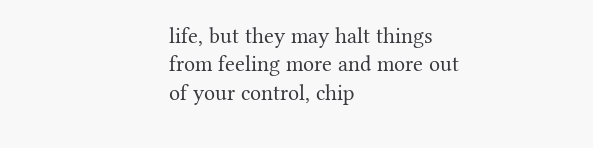life, but they may halt things from feeling more and more out of your control, chip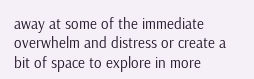away at some of the immediate overwhelm and distress or create a bit of space to explore in more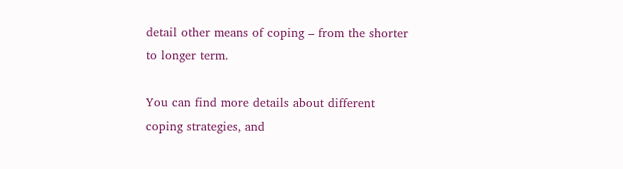detail other means of coping – from the shorter to longer term.

You can find more details about different coping strategies, and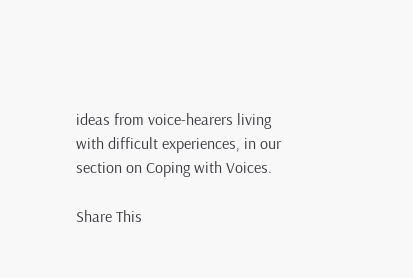ideas from voice-hearers living with difficult experiences, in our section on Coping with Voices.

Share This